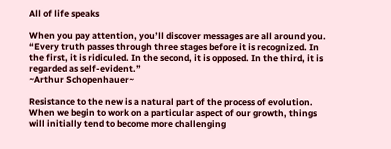All of life speaks

When you pay attention, you’ll discover messages are all around you.
“Every truth passes through three stages before it is recognized. In the first, it is ridiculed. In the second, it is opposed. In the third, it is regarded as self-evident.”
~Arthur Schopenhauer~

Resistance to the new is a natural part of the process of evolution. When we begin to work on a particular aspect of our growth, things will initially tend to become more challenging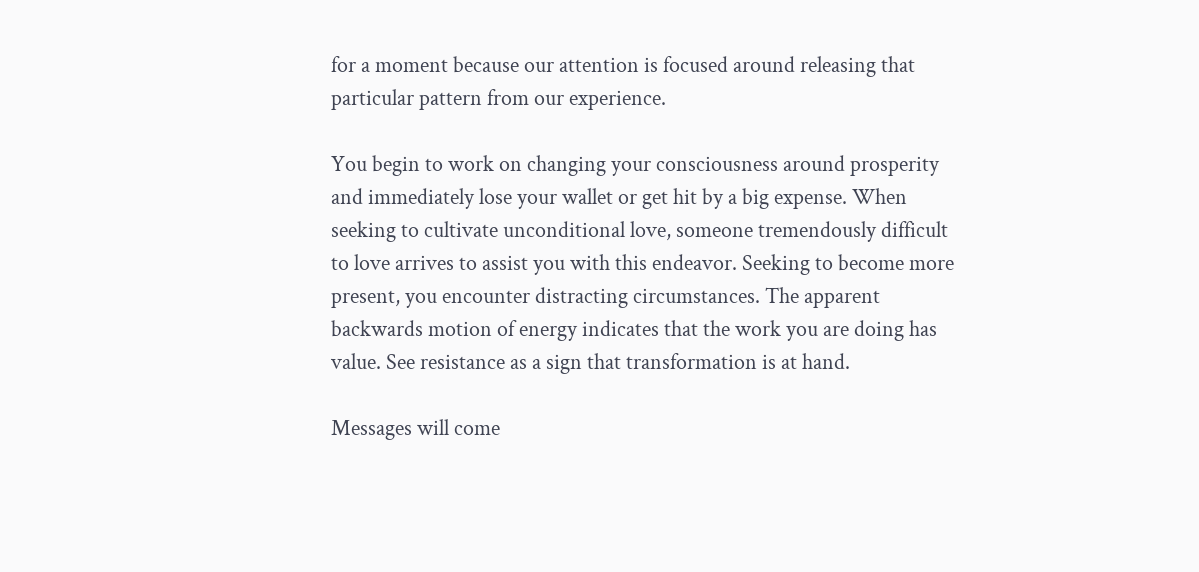for a moment because our attention is focused around releasing that particular pattern from our experience.

You begin to work on changing your consciousness around prosperity and immediately lose your wallet or get hit by a big expense. When seeking to cultivate unconditional love, someone tremendously difficult to love arrives to assist you with this endeavor. Seeking to become more present, you encounter distracting circumstances. The apparent backwards motion of energy indicates that the work you are doing has value. See resistance as a sign that transformation is at hand.

Messages will come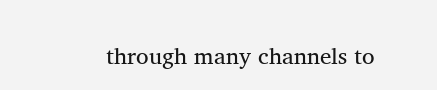through many channels to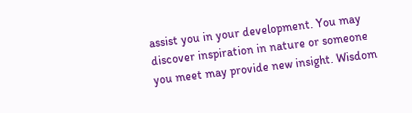assist you in your development. You may discover inspiration in nature or someone you meet may provide new insight. Wisdom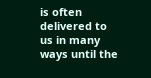is often delivered to us in many ways until the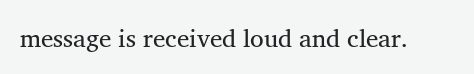message is received loud and clear.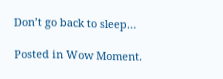Don’t go back to sleep…

Posted in Wow Moment.